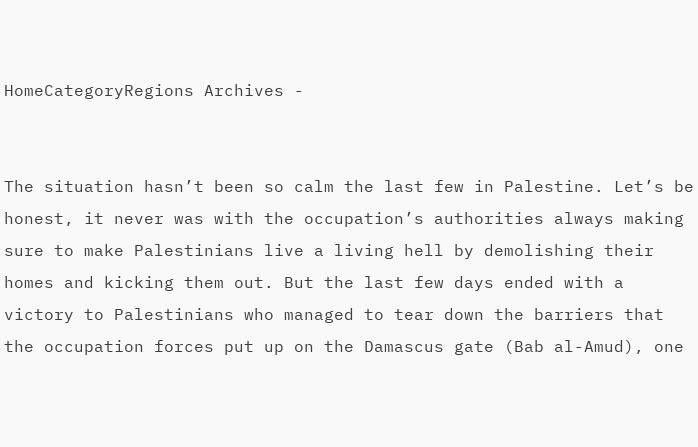HomeCategoryRegions Archives -


The situation hasn’t been so calm the last few in Palestine. Let’s be honest, it never was with the occupation’s authorities always making sure to make Palestinians live a living hell by demolishing their homes and kicking them out. But the last few days ended with a victory to Palestinians who managed to tear down the barriers that the occupation forces put up on the Damascus gate (Bab al-Amud), one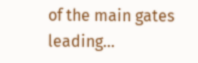of the main gates leading...